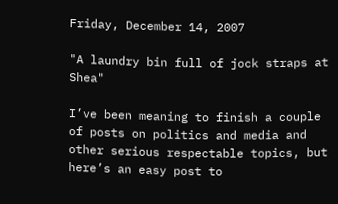Friday, December 14, 2007

"A laundry bin full of jock straps at Shea"

I’ve been meaning to finish a couple of posts on politics and media and other serious respectable topics, but here’s an easy post to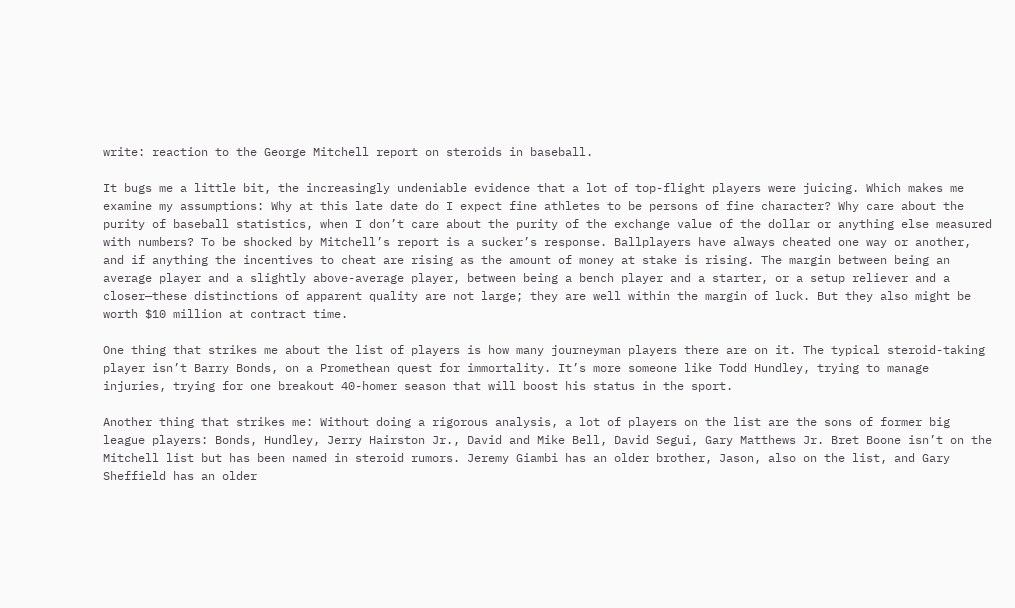write: reaction to the George Mitchell report on steroids in baseball.

It bugs me a little bit, the increasingly undeniable evidence that a lot of top-flight players were juicing. Which makes me examine my assumptions: Why at this late date do I expect fine athletes to be persons of fine character? Why care about the purity of baseball statistics, when I don’t care about the purity of the exchange value of the dollar or anything else measured with numbers? To be shocked by Mitchell’s report is a sucker’s response. Ballplayers have always cheated one way or another, and if anything the incentives to cheat are rising as the amount of money at stake is rising. The margin between being an average player and a slightly above-average player, between being a bench player and a starter, or a setup reliever and a closer—these distinctions of apparent quality are not large; they are well within the margin of luck. But they also might be worth $10 million at contract time.

One thing that strikes me about the list of players is how many journeyman players there are on it. The typical steroid-taking player isn’t Barry Bonds, on a Promethean quest for immortality. It’s more someone like Todd Hundley, trying to manage injuries, trying for one breakout 40-homer season that will boost his status in the sport.

Another thing that strikes me: Without doing a rigorous analysis, a lot of players on the list are the sons of former big league players: Bonds, Hundley, Jerry Hairston Jr., David and Mike Bell, David Segui, Gary Matthews Jr. Bret Boone isn’t on the Mitchell list but has been named in steroid rumors. Jeremy Giambi has an older brother, Jason, also on the list, and Gary Sheffield has an older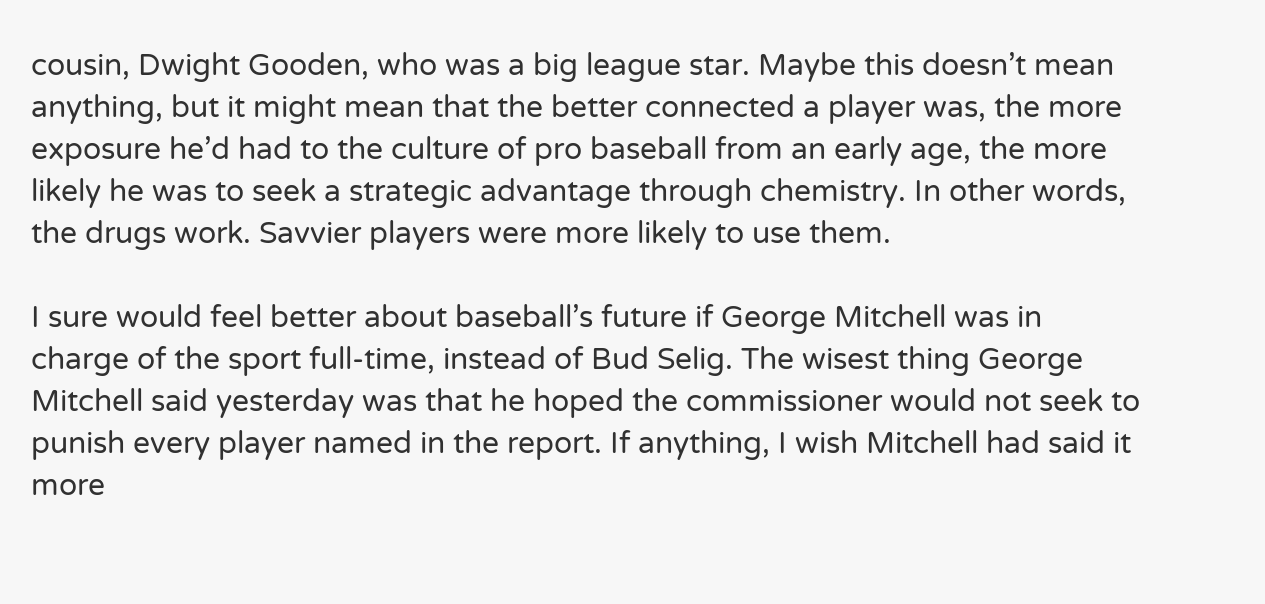cousin, Dwight Gooden, who was a big league star. Maybe this doesn’t mean anything, but it might mean that the better connected a player was, the more exposure he’d had to the culture of pro baseball from an early age, the more likely he was to seek a strategic advantage through chemistry. In other words, the drugs work. Savvier players were more likely to use them.

I sure would feel better about baseball’s future if George Mitchell was in charge of the sport full-time, instead of Bud Selig. The wisest thing George Mitchell said yesterday was that he hoped the commissioner would not seek to punish every player named in the report. If anything, I wish Mitchell had said it more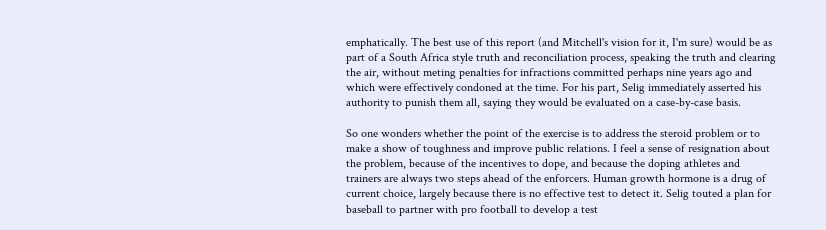emphatically. The best use of this report (and Mitchell's vision for it, I'm sure) would be as part of a South Africa style truth and reconciliation process, speaking the truth and clearing the air, without meting penalties for infractions committed perhaps nine years ago and which were effectively condoned at the time. For his part, Selig immediately asserted his authority to punish them all, saying they would be evaluated on a case-by-case basis.

So one wonders whether the point of the exercise is to address the steroid problem or to make a show of toughness and improve public relations. I feel a sense of resignation about the problem, because of the incentives to dope, and because the doping athletes and trainers are always two steps ahead of the enforcers. Human growth hormone is a drug of current choice, largely because there is no effective test to detect it. Selig touted a plan for baseball to partner with pro football to develop a test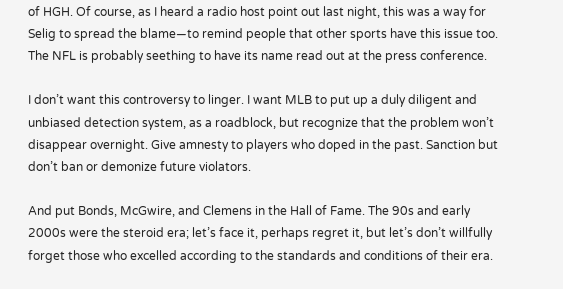of HGH. Of course, as I heard a radio host point out last night, this was a way for Selig to spread the blame—to remind people that other sports have this issue too. The NFL is probably seething to have its name read out at the press conference.

I don’t want this controversy to linger. I want MLB to put up a duly diligent and unbiased detection system, as a roadblock, but recognize that the problem won’t disappear overnight. Give amnesty to players who doped in the past. Sanction but don’t ban or demonize future violators.

And put Bonds, McGwire, and Clemens in the Hall of Fame. The 90s and early 2000s were the steroid era; let’s face it, perhaps regret it, but let’s don’t willfully forget those who excelled according to the standards and conditions of their era.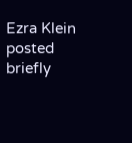Ezra Klein posted briefly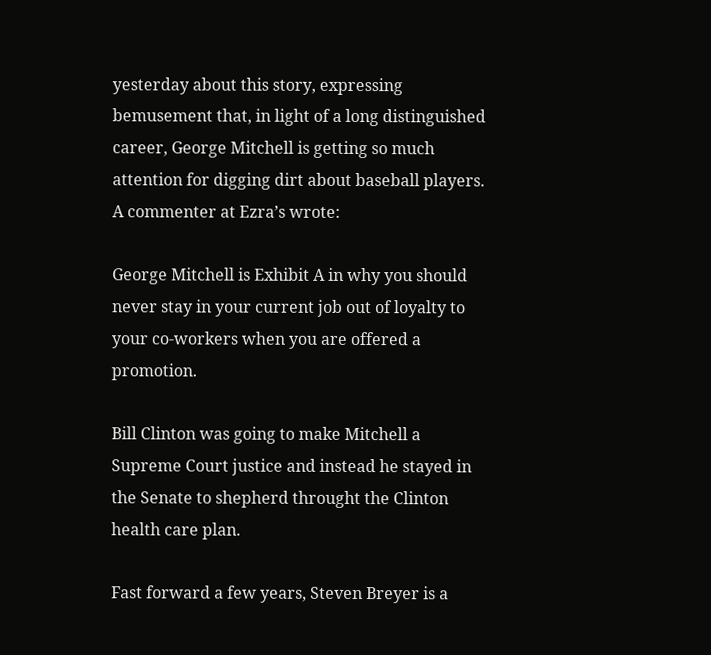yesterday about this story, expressing bemusement that, in light of a long distinguished career, George Mitchell is getting so much attention for digging dirt about baseball players. A commenter at Ezra’s wrote:

George Mitchell is Exhibit A in why you should never stay in your current job out of loyalty to your co-workers when you are offered a promotion.

Bill Clinton was going to make Mitchell a Supreme Court justice and instead he stayed in the Senate to shepherd throught the Clinton health care plan.

Fast forward a few years, Steven Breyer is a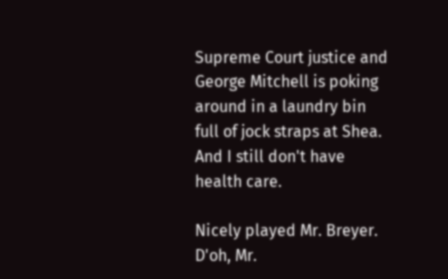Supreme Court justice and George Mitchell is poking around in a laundry bin full of jock straps at Shea. And I still don't have health care.

Nicely played Mr. Breyer. D'oh, Mr.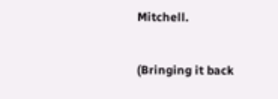Mitchell.

(Bringing it back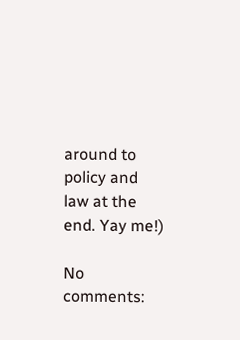around to policy and law at the end. Yay me!)

No comments: